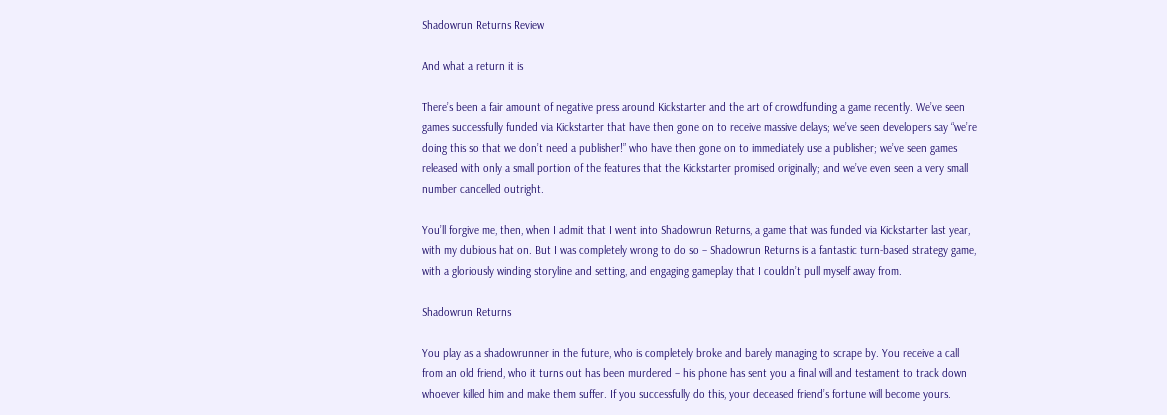Shadowrun Returns Review

And what a return it is

There’s been a fair amount of negative press around Kickstarter and the art of crowdfunding a game recently. We’ve seen games successfully funded via Kickstarter that have then gone on to receive massive delays; we’ve seen developers say “we’re doing this so that we don’t need a publisher!” who have then gone on to immediately use a publisher; we’ve seen games released with only a small portion of the features that the Kickstarter promised originally; and we’ve even seen a very small number cancelled outright.

You’ll forgive me, then, when I admit that I went into Shadowrun Returns, a game that was funded via Kickstarter last year, with my dubious hat on. But I was completely wrong to do so – Shadowrun Returns is a fantastic turn-based strategy game, with a gloriously winding storyline and setting, and engaging gameplay that I couldn’t pull myself away from.

Shadowrun Returns

You play as a shadowrunner in the future, who is completely broke and barely managing to scrape by. You receive a call from an old friend, who it turns out has been murdered – his phone has sent you a final will and testament to track down whoever killed him and make them suffer. If you successfully do this, your deceased friend’s fortune will become yours.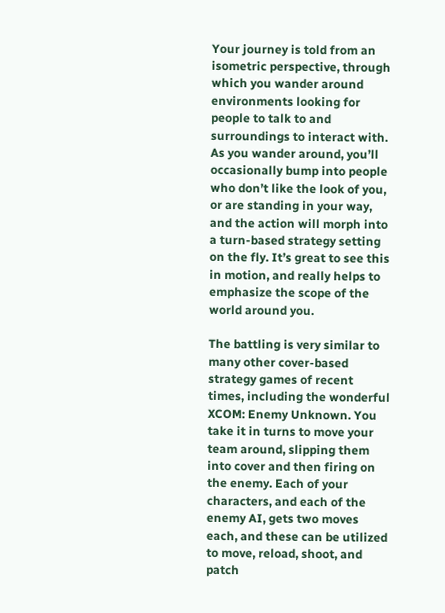Your journey is told from an isometric perspective, through which you wander around environments looking for people to talk to and surroundings to interact with. As you wander around, you’ll occasionally bump into people who don’t like the look of you, or are standing in your way, and the action will morph into a turn-based strategy setting on the fly. It’s great to see this in motion, and really helps to emphasize the scope of the world around you.

The battling is very similar to many other cover-based strategy games of recent times, including the wonderful XCOM: Enemy Unknown. You take it in turns to move your team around, slipping them into cover and then firing on the enemy. Each of your characters, and each of the enemy AI, gets two moves each, and these can be utilized to move, reload, shoot, and patch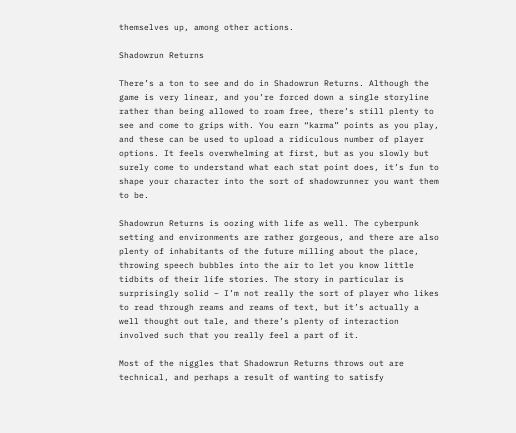themselves up, among other actions.

Shadowrun Returns

There’s a ton to see and do in Shadowrun Returns. Although the game is very linear, and you’re forced down a single storyline rather than being allowed to roam free, there’s still plenty to see and come to grips with. You earn “karma” points as you play, and these can be used to upload a ridiculous number of player options. It feels overwhelming at first, but as you slowly but surely come to understand what each stat point does, it’s fun to shape your character into the sort of shadowrunner you want them to be.

Shadowrun Returns is oozing with life as well. The cyberpunk setting and environments are rather gorgeous, and there are also plenty of inhabitants of the future milling about the place, throwing speech bubbles into the air to let you know little tidbits of their life stories. The story in particular is surprisingly solid – I’m not really the sort of player who likes to read through reams and reams of text, but it’s actually a well thought out tale, and there’s plenty of interaction involved such that you really feel a part of it.

Most of the niggles that Shadowrun Returns throws out are technical, and perhaps a result of wanting to satisfy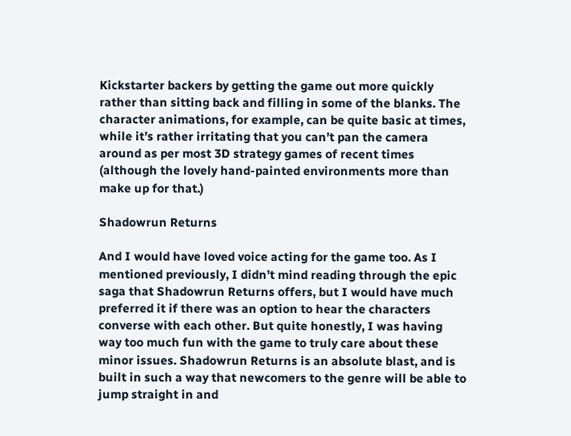Kickstarter backers by getting the game out more quickly rather than sitting back and filling in some of the blanks. The character animations, for example, can be quite basic at times, while it’s rather irritating that you can’t pan the camera around as per most 3D strategy games of recent times (although the lovely hand-painted environments more than make up for that.)

Shadowrun Returns

And I would have loved voice acting for the game too. As I mentioned previously, I didn’t mind reading through the epic saga that Shadowrun Returns offers, but I would have much preferred it if there was an option to hear the characters converse with each other. But quite honestly, I was having way too much fun with the game to truly care about these minor issues. Shadowrun Returns is an absolute blast, and is built in such a way that newcomers to the genre will be able to jump straight in and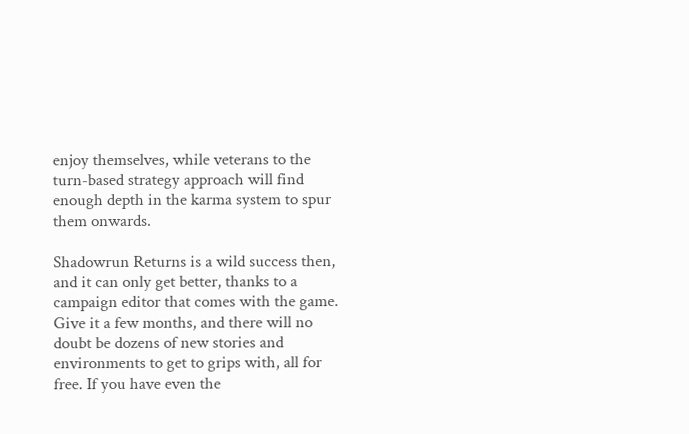enjoy themselves, while veterans to the turn-based strategy approach will find enough depth in the karma system to spur them onwards.

Shadowrun Returns is a wild success then, and it can only get better, thanks to a campaign editor that comes with the game. Give it a few months, and there will no doubt be dozens of new stories and environments to get to grips with, all for free. If you have even the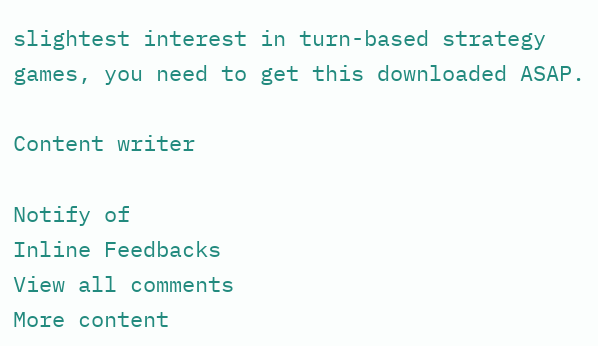slightest interest in turn-based strategy games, you need to get this downloaded ASAP.

Content writer

Notify of
Inline Feedbacks
View all comments
More content